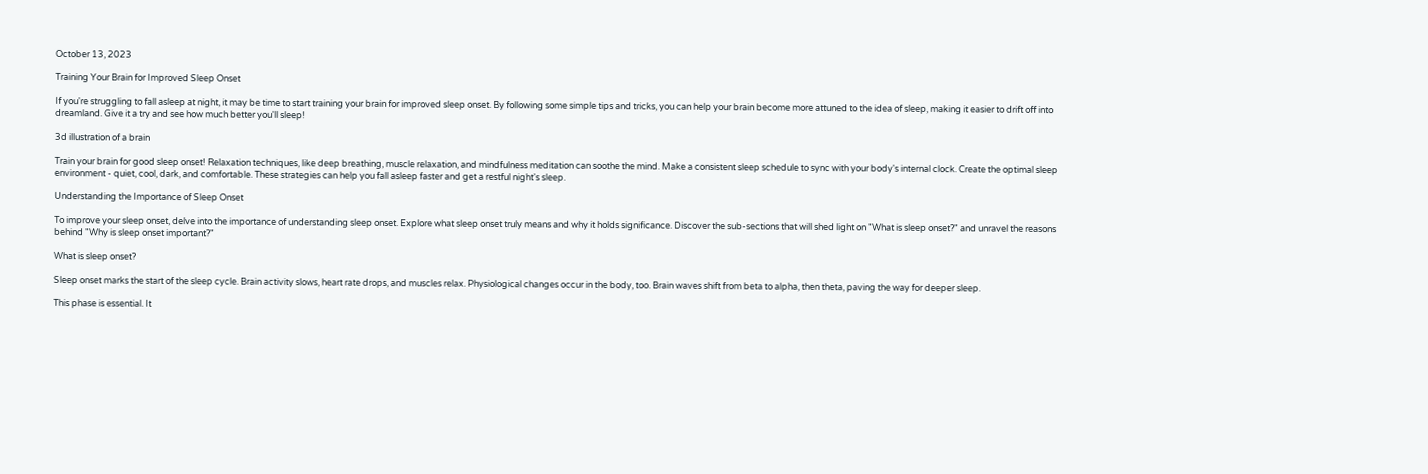October 13, 2023

Training Your Brain for Improved Sleep Onset

If you're struggling to fall asleep at night, it may be time to start training your brain for improved sleep onset. By following some simple tips and tricks, you can help your brain become more attuned to the idea of sleep, making it easier to drift off into dreamland. Give it a try and see how much better you'll sleep!

3d illustration of a brain

Train your brain for good sleep onset! Relaxation techniques, like deep breathing, muscle relaxation, and mindfulness meditation can soothe the mind. Make a consistent sleep schedule to sync with your body's internal clock. Create the optimal sleep environment - quiet, cool, dark, and comfortable. These strategies can help you fall asleep faster and get a restful night's sleep.

Understanding the Importance of Sleep Onset

To improve your sleep onset, delve into the importance of understanding sleep onset. Explore what sleep onset truly means and why it holds significance. Discover the sub-sections that will shed light on "What is sleep onset?" and unravel the reasons behind "Why is sleep onset important?"

What is sleep onset?

Sleep onset marks the start of the sleep cycle. Brain activity slows, heart rate drops, and muscles relax. Physiological changes occur in the body, too. Brain waves shift from beta to alpha, then theta, paving the way for deeper sleep.

This phase is essential. It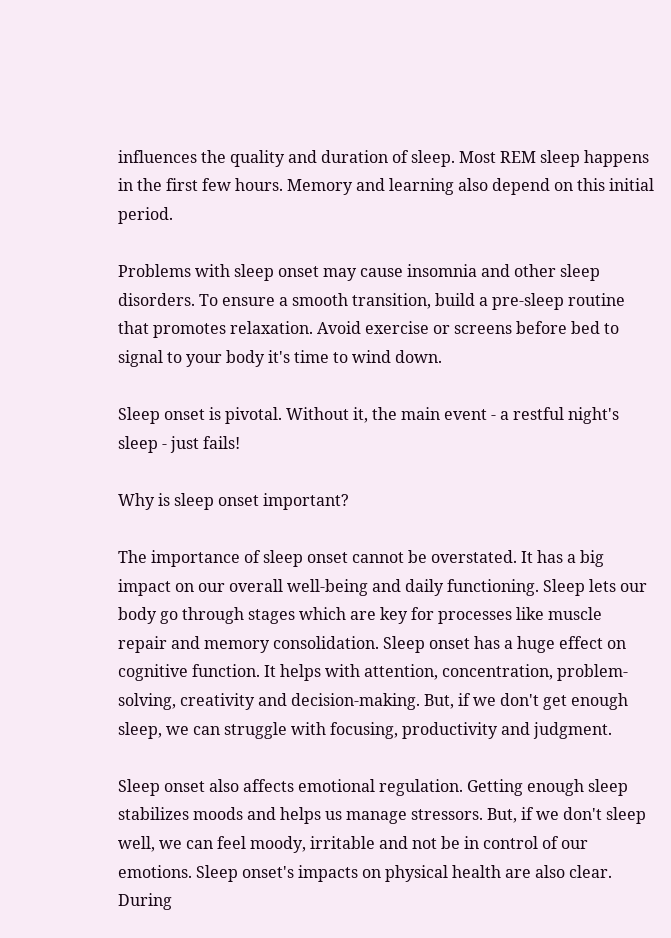influences the quality and duration of sleep. Most REM sleep happens in the first few hours. Memory and learning also depend on this initial period.

Problems with sleep onset may cause insomnia and other sleep disorders. To ensure a smooth transition, build a pre-sleep routine that promotes relaxation. Avoid exercise or screens before bed to signal to your body it's time to wind down.

Sleep onset is pivotal. Without it, the main event - a restful night's sleep - just fails!

Why is sleep onset important?

The importance of sleep onset cannot be overstated. It has a big impact on our overall well-being and daily functioning. Sleep lets our body go through stages which are key for processes like muscle repair and memory consolidation. Sleep onset has a huge effect on cognitive function. It helps with attention, concentration, problem-solving, creativity and decision-making. But, if we don't get enough sleep, we can struggle with focusing, productivity and judgment.

Sleep onset also affects emotional regulation. Getting enough sleep stabilizes moods and helps us manage stressors. But, if we don't sleep well, we can feel moody, irritable and not be in control of our emotions. Sleep onset's impacts on physical health are also clear. During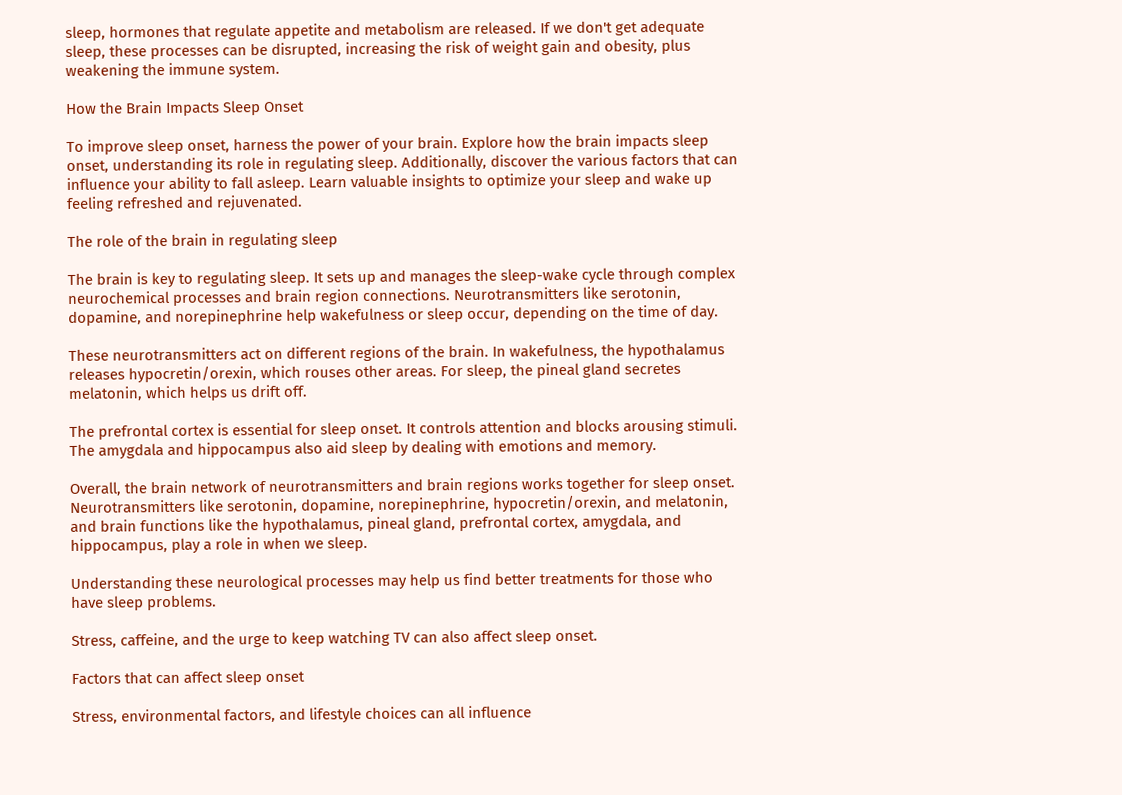sleep, hormones that regulate appetite and metabolism are released. If we don't get adequate sleep, these processes can be disrupted, increasing the risk of weight gain and obesity, plus weakening the immune system.

How the Brain Impacts Sleep Onset

To improve sleep onset, harness the power of your brain. Explore how the brain impacts sleep onset, understanding its role in regulating sleep. Additionally, discover the various factors that can influence your ability to fall asleep. Learn valuable insights to optimize your sleep and wake up feeling refreshed and rejuvenated.

The role of the brain in regulating sleep

The brain is key to regulating sleep. It sets up and manages the sleep-wake cycle through complex neurochemical processes and brain region connections. Neurotransmitters like serotonin, dopamine, and norepinephrine help wakefulness or sleep occur, depending on the time of day.

These neurotransmitters act on different regions of the brain. In wakefulness, the hypothalamus releases hypocretin/orexin, which rouses other areas. For sleep, the pineal gland secretes melatonin, which helps us drift off.

The prefrontal cortex is essential for sleep onset. It controls attention and blocks arousing stimuli. The amygdala and hippocampus also aid sleep by dealing with emotions and memory.

Overall, the brain network of neurotransmitters and brain regions works together for sleep onset. Neurotransmitters like serotonin, dopamine, norepinephrine, hypocretin/orexin, and melatonin, and brain functions like the hypothalamus, pineal gland, prefrontal cortex, amygdala, and hippocampus, play a role in when we sleep.

Understanding these neurological processes may help us find better treatments for those who have sleep problems.

Stress, caffeine, and the urge to keep watching TV can also affect sleep onset.

Factors that can affect sleep onset

Stress, environmental factors, and lifestyle choices can all influence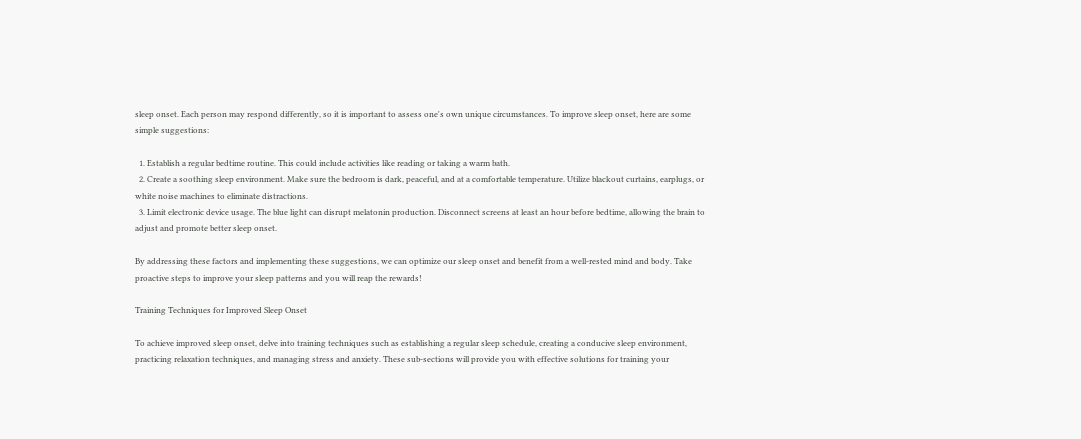sleep onset. Each person may respond differently, so it is important to assess one's own unique circumstances. To improve sleep onset, here are some simple suggestions:

  1. Establish a regular bedtime routine. This could include activities like reading or taking a warm bath.
  2. Create a soothing sleep environment. Make sure the bedroom is dark, peaceful, and at a comfortable temperature. Utilize blackout curtains, earplugs, or white noise machines to eliminate distractions.
  3. Limit electronic device usage. The blue light can disrupt melatonin production. Disconnect screens at least an hour before bedtime, allowing the brain to adjust and promote better sleep onset.

By addressing these factors and implementing these suggestions, we can optimize our sleep onset and benefit from a well-rested mind and body. Take proactive steps to improve your sleep patterns and you will reap the rewards!

Training Techniques for Improved Sleep Onset

To achieve improved sleep onset, delve into training techniques such as establishing a regular sleep schedule, creating a conducive sleep environment, practicing relaxation techniques, and managing stress and anxiety. These sub-sections will provide you with effective solutions for training your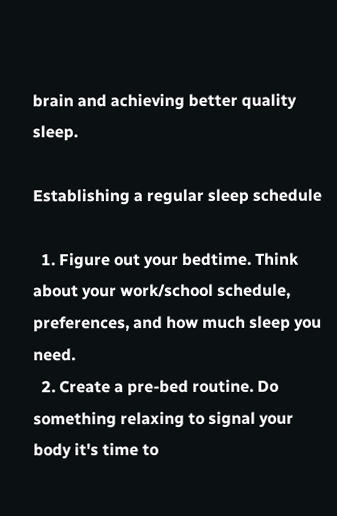brain and achieving better quality sleep.

Establishing a regular sleep schedule

  1. Figure out your bedtime. Think about your work/school schedule, preferences, and how much sleep you need.
  2. Create a pre-bed routine. Do something relaxing to signal your body it's time to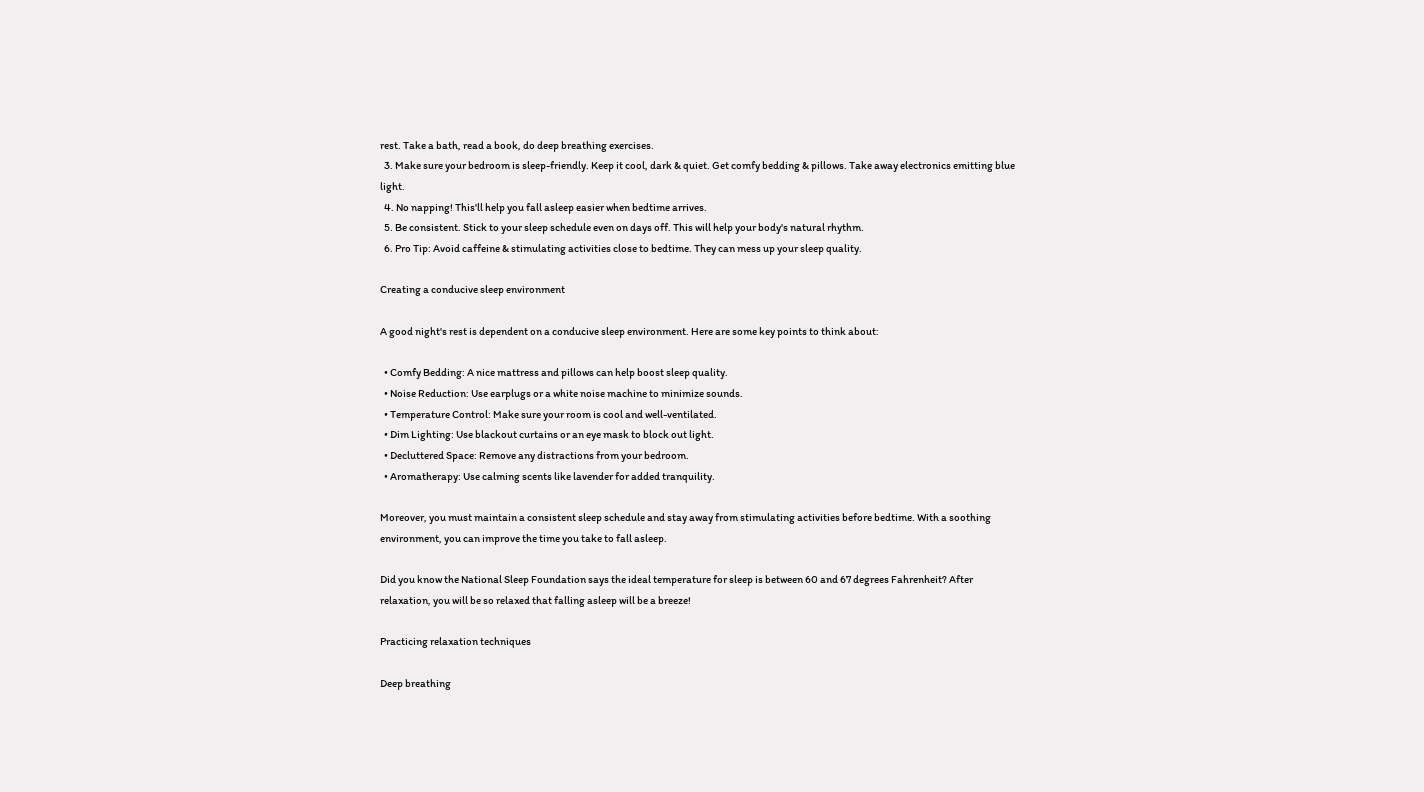rest. Take a bath, read a book, do deep breathing exercises.
  3. Make sure your bedroom is sleep-friendly. Keep it cool, dark & quiet. Get comfy bedding & pillows. Take away electronics emitting blue light.
  4. No napping! This'll help you fall asleep easier when bedtime arrives.
  5. Be consistent. Stick to your sleep schedule even on days off. This will help your body's natural rhythm.
  6. Pro Tip: Avoid caffeine & stimulating activities close to bedtime. They can mess up your sleep quality.

Creating a conducive sleep environment

A good night's rest is dependent on a conducive sleep environment. Here are some key points to think about:

  • Comfy Bedding: A nice mattress and pillows can help boost sleep quality.
  • Noise Reduction: Use earplugs or a white noise machine to minimize sounds.
  • Temperature Control: Make sure your room is cool and well-ventilated.
  • Dim Lighting: Use blackout curtains or an eye mask to block out light.
  • Decluttered Space: Remove any distractions from your bedroom.
  • Aromatherapy: Use calming scents like lavender for added tranquility.

Moreover, you must maintain a consistent sleep schedule and stay away from stimulating activities before bedtime. With a soothing environment, you can improve the time you take to fall asleep.

Did you know the National Sleep Foundation says the ideal temperature for sleep is between 60 and 67 degrees Fahrenheit? After relaxation, you will be so relaxed that falling asleep will be a breeze!

Practicing relaxation techniques

Deep breathing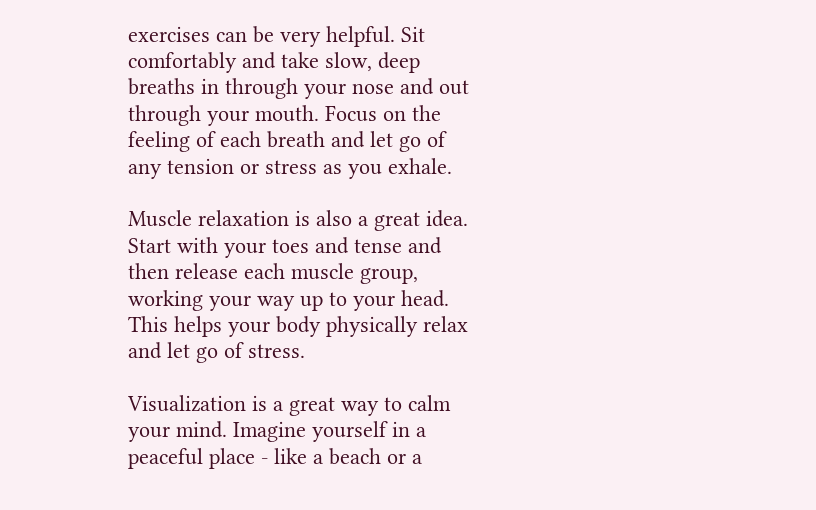exercises can be very helpful. Sit comfortably and take slow, deep breaths in through your nose and out through your mouth. Focus on the feeling of each breath and let go of any tension or stress as you exhale.

Muscle relaxation is also a great idea. Start with your toes and tense and then release each muscle group, working your way up to your head. This helps your body physically relax and let go of stress.

Visualization is a great way to calm your mind. Imagine yourself in a peaceful place - like a beach or a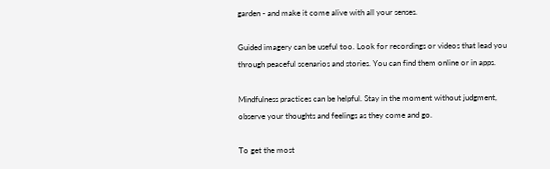garden - and make it come alive with all your senses.

Guided imagery can be useful too. Look for recordings or videos that lead you through peaceful scenarios and stories. You can find them online or in apps.

Mindfulness practices can be helpful. Stay in the moment without judgment, observe your thoughts and feelings as they come and go.

To get the most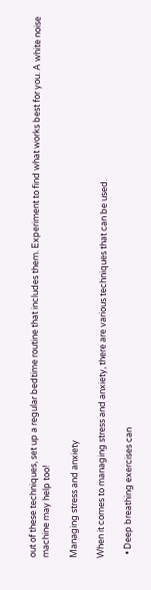out of these techniques, set up a regular bedtime routine that includes them. Experiment to find what works best for you. A white noise machine may help too!

Managing stress and anxiety

When it comes to managing stress and anxiety, there are various techniques that can be used.

  • Deep breathing exercises can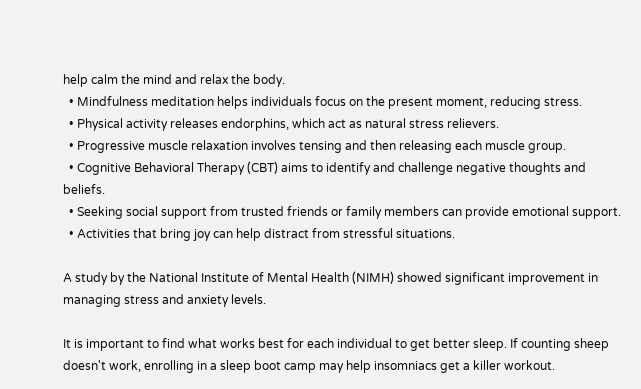help calm the mind and relax the body.
  • Mindfulness meditation helps individuals focus on the present moment, reducing stress.
  • Physical activity releases endorphins, which act as natural stress relievers.
  • Progressive muscle relaxation involves tensing and then releasing each muscle group.
  • Cognitive Behavioral Therapy (CBT) aims to identify and challenge negative thoughts and beliefs.
  • Seeking social support from trusted friends or family members can provide emotional support.
  • Activities that bring joy can help distract from stressful situations.

A study by the National Institute of Mental Health (NIMH) showed significant improvement in managing stress and anxiety levels.

It is important to find what works best for each individual to get better sleep. If counting sheep doesn't work, enrolling in a sleep boot camp may help insomniacs get a killer workout.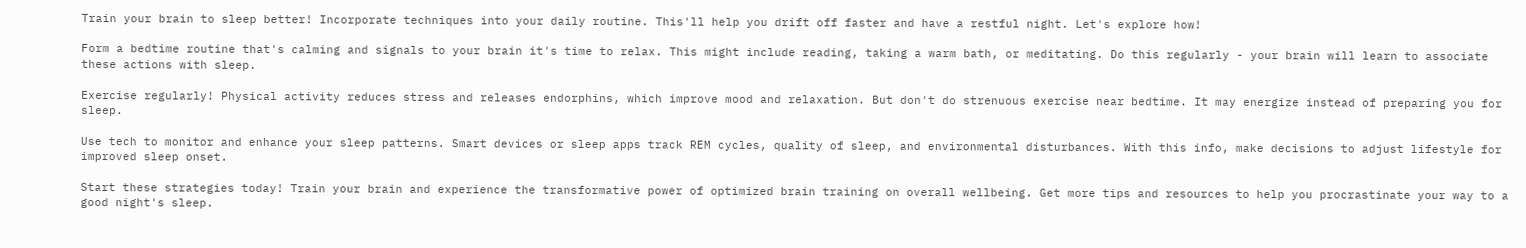Train your brain to sleep better! Incorporate techniques into your daily routine. This'll help you drift off faster and have a restful night. Let's explore how!

Form a bedtime routine that's calming and signals to your brain it's time to relax. This might include reading, taking a warm bath, or meditating. Do this regularly - your brain will learn to associate these actions with sleep.

Exercise regularly! Physical activity reduces stress and releases endorphins, which improve mood and relaxation. But don't do strenuous exercise near bedtime. It may energize instead of preparing you for sleep.

Use tech to monitor and enhance your sleep patterns. Smart devices or sleep apps track REM cycles, quality of sleep, and environmental disturbances. With this info, make decisions to adjust lifestyle for improved sleep onset.

Start these strategies today! Train your brain and experience the transformative power of optimized brain training on overall wellbeing. Get more tips and resources to help you procrastinate your way to a good night's sleep.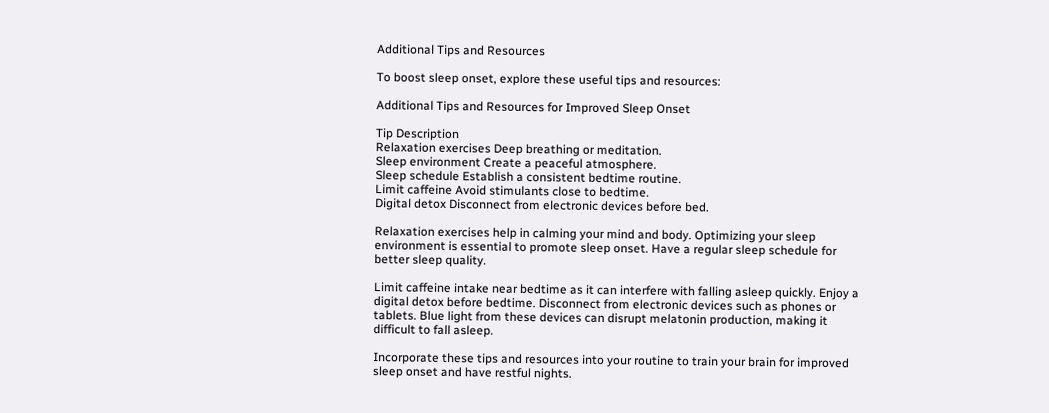Additional Tips and Resources

To boost sleep onset, explore these useful tips and resources:

Additional Tips and Resources for Improved Sleep Onset

Tip Description
Relaxation exercises Deep breathing or meditation.
Sleep environment Create a peaceful atmosphere.
Sleep schedule Establish a consistent bedtime routine.
Limit caffeine Avoid stimulants close to bedtime.
Digital detox Disconnect from electronic devices before bed.

Relaxation exercises help in calming your mind and body. Optimizing your sleep environment is essential to promote sleep onset. Have a regular sleep schedule for better sleep quality.

Limit caffeine intake near bedtime as it can interfere with falling asleep quickly. Enjoy a digital detox before bedtime. Disconnect from electronic devices such as phones or tablets. Blue light from these devices can disrupt melatonin production, making it difficult to fall asleep.

Incorporate these tips and resources into your routine to train your brain for improved sleep onset and have restful nights.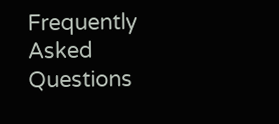Frequently Asked Questions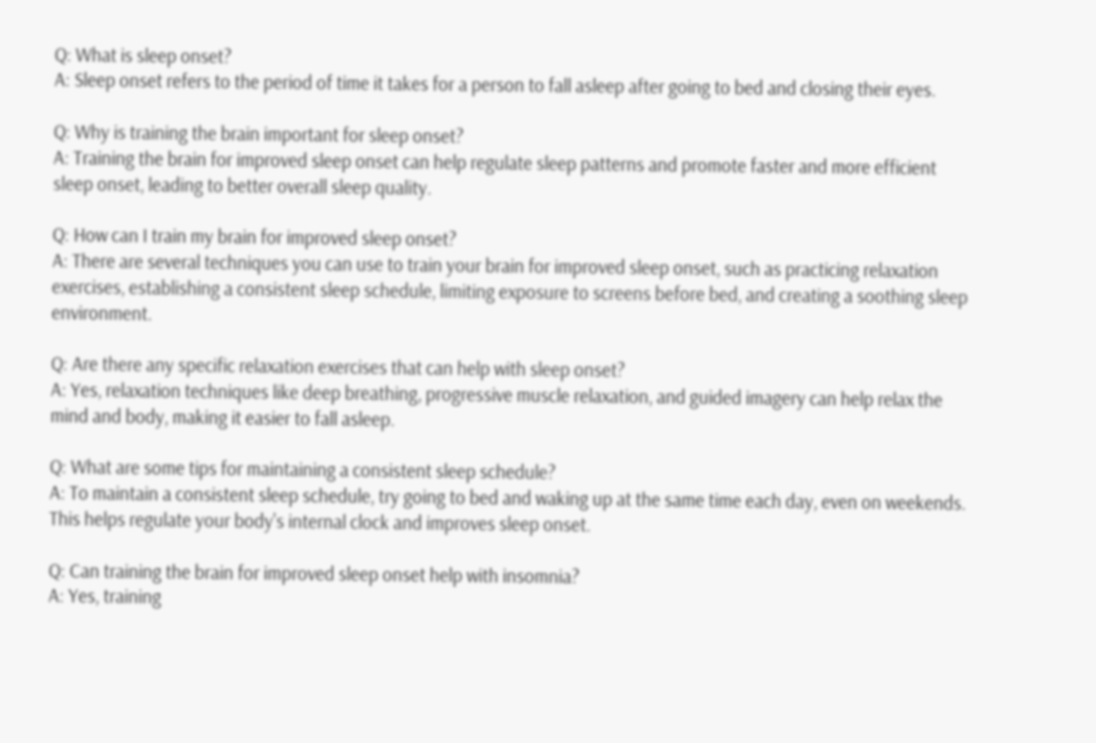Q: What is sleep onset?
A: Sleep onset refers to the period of time it takes for a person to fall asleep after going to bed and closing their eyes.

Q: Why is training the brain important for sleep onset?
A: Training the brain for improved sleep onset can help regulate sleep patterns and promote faster and more efficient sleep onset, leading to better overall sleep quality.

Q: How can I train my brain for improved sleep onset?
A: There are several techniques you can use to train your brain for improved sleep onset, such as practicing relaxation exercises, establishing a consistent sleep schedule, limiting exposure to screens before bed, and creating a soothing sleep environment.

Q: Are there any specific relaxation exercises that can help with sleep onset?
A: Yes, relaxation techniques like deep breathing, progressive muscle relaxation, and guided imagery can help relax the mind and body, making it easier to fall asleep.

Q: What are some tips for maintaining a consistent sleep schedule?
A: To maintain a consistent sleep schedule, try going to bed and waking up at the same time each day, even on weekends. This helps regulate your body's internal clock and improves sleep onset.

Q: Can training the brain for improved sleep onset help with insomnia?
A: Yes, training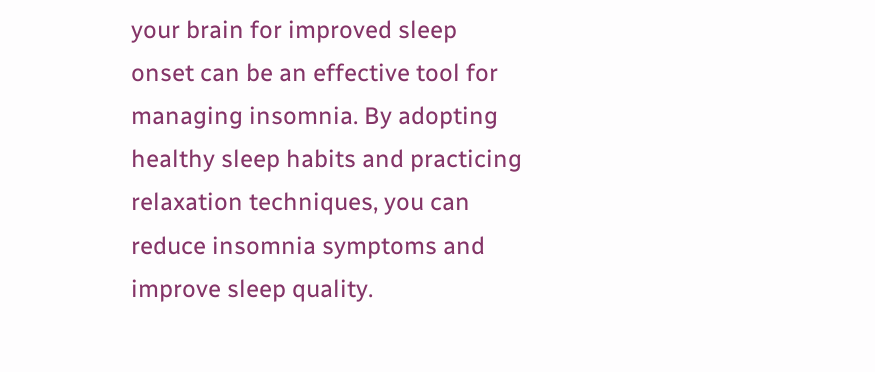your brain for improved sleep onset can be an effective tool for managing insomnia. By adopting healthy sleep habits and practicing relaxation techniques, you can reduce insomnia symptoms and improve sleep quality.